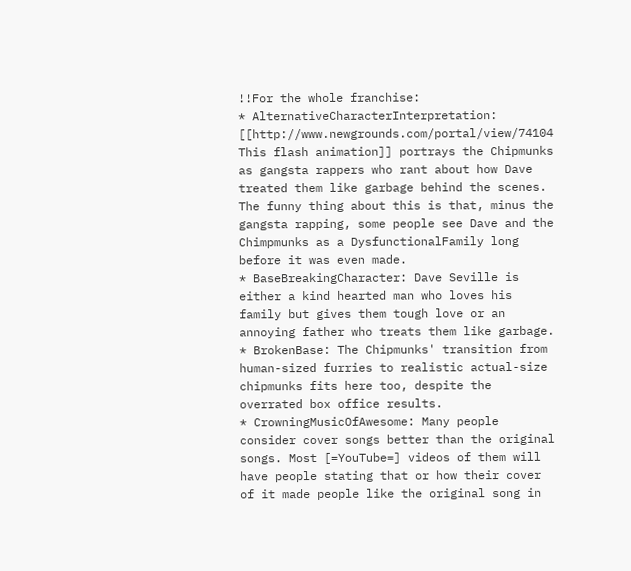!!For the whole franchise:
* AlternativeCharacterInterpretation: [[http://www.newgrounds.com/portal/view/74104 This flash animation]] portrays the Chipmunks as gangsta rappers who rant about how Dave treated them like garbage behind the scenes. The funny thing about this is that, minus the gangsta rapping, some people see Dave and the Chimpmunks as a DysfunctionalFamily long before it was even made.
* BaseBreakingCharacter: Dave Seville is either a kind hearted man who loves his family but gives them tough love or an annoying father who treats them like garbage.
* BrokenBase: The Chipmunks' transition from human-sized furries to realistic actual-size chipmunks fits here too, despite the overrated box office results.
* CrowningMusicOfAwesome: Many people consider cover songs better than the original songs. Most [=YouTube=] videos of them will have people stating that or how their cover of it made people like the original song in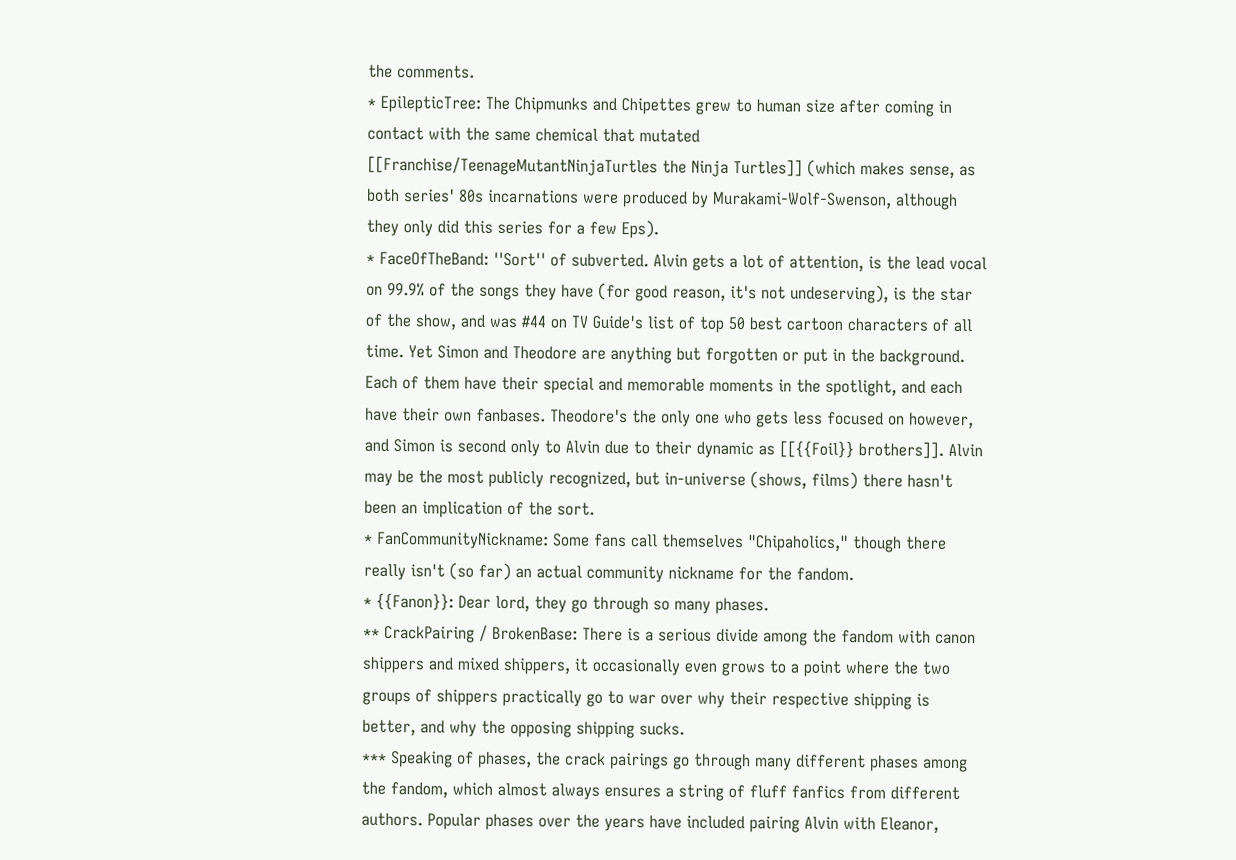the comments.
* EpilepticTree: The Chipmunks and Chipettes grew to human size after coming in contact with the same chemical that mutated [[Franchise/TeenageMutantNinjaTurtles the Ninja Turtles]] (which makes sense, as both series' 80s incarnations were produced by Murakami-Wolf-Swenson, although they only did this series for a few Eps).
* FaceOfTheBand: ''Sort'' of subverted. Alvin gets a lot of attention, is the lead vocal on 99.9% of the songs they have (for good reason, it's not undeserving), is the star of the show, and was #44 on TV Guide's list of top 50 best cartoon characters of all time. Yet Simon and Theodore are anything but forgotten or put in the background. Each of them have their special and memorable moments in the spotlight, and each have their own fanbases. Theodore's the only one who gets less focused on however, and Simon is second only to Alvin due to their dynamic as [[{{Foil}} brothers]]. Alvin may be the most publicly recognized, but in-universe (shows, films) there hasn't been an implication of the sort.
* FanCommunityNickname: Some fans call themselves "Chipaholics," though there really isn't (so far) an actual community nickname for the fandom.
* {{Fanon}}: Dear lord, they go through so many phases.
** CrackPairing / BrokenBase: There is a serious divide among the fandom with canon shippers and mixed shippers, it occasionally even grows to a point where the two groups of shippers practically go to war over why their respective shipping is better, and why the opposing shipping sucks.
*** Speaking of phases, the crack pairings go through many different phases among the fandom, which almost always ensures a string of fluff fanfics from different authors. Popular phases over the years have included pairing Alvin with Eleanor,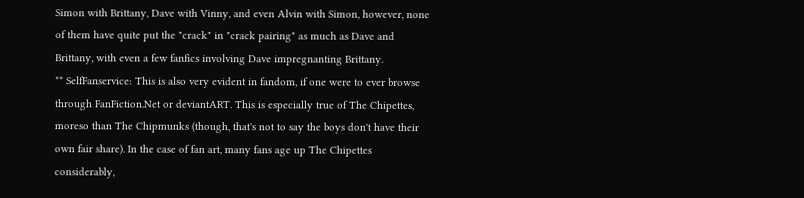Simon with Brittany, Dave with Vinny, and even Alvin with Simon, however, none of them have quite put the "crack" in "crack pairing" as much as Dave and Brittany, with even a few fanfics involving Dave impregnanting Brittany.
** SelfFanservice: This is also very evident in fandom, if one were to ever browse through FanFiction.Net or deviantART. This is especially true of The Chipettes, moreso than The Chipmunks (though, that's not to say the boys don't have their own fair share). In the case of fan art, many fans age up The Chipettes considerably,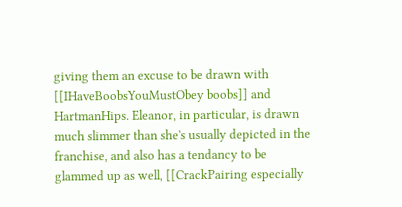giving them an excuse to be drawn with [[IHaveBoobsYouMustObey boobs]] and HartmanHips. Eleanor, in particular, is drawn much slimmer than she's usually depicted in the franchise, and also has a tendancy to be glammed up as well, [[CrackPairing especially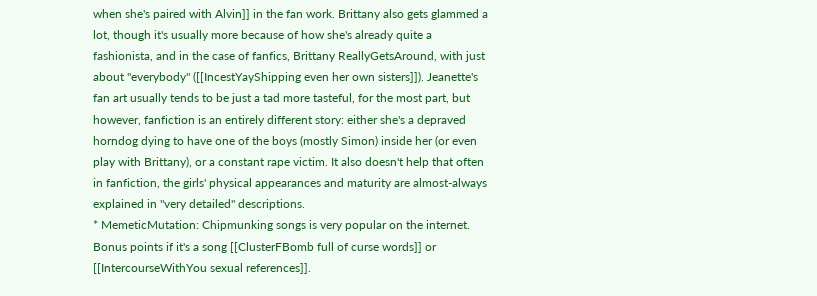when she's paired with Alvin]] in the fan work. Brittany also gets glammed a lot, though it's usually more because of how she's already quite a fashionista, and in the case of fanfics, Brittany ReallyGetsAround, with just about ''everybody'' ([[IncestYayShipping even her own sisters]]). Jeanette's fan art usually tends to be just a tad more tasteful, for the most part, but however, fanfiction is an entirely different story: either she's a depraved horndog dying to have one of the boys (mostly Simon) inside her (or even play with Brittany), or a constant rape victim. It also doesn't help that often in fanfiction, the girls' physical appearances and maturity are almost-always explained in ''very detailed'' descriptions.
* MemeticMutation: Chipmunking songs is very popular on the internet. Bonus points if it's a song [[ClusterFBomb full of curse words]] or [[IntercourseWithYou sexual references]].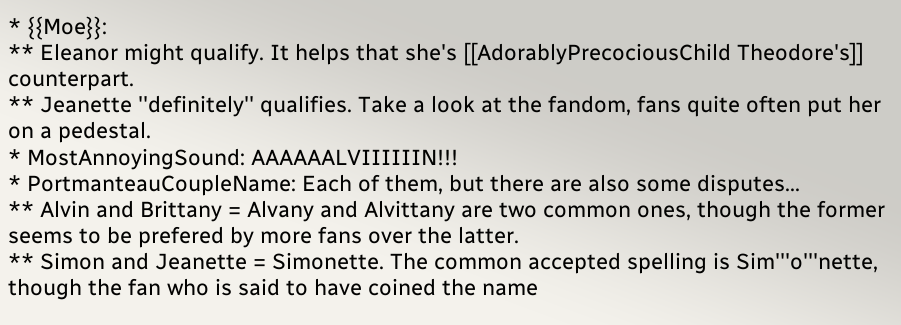* {{Moe}}:
** Eleanor might qualify. It helps that she's [[AdorablyPrecociousChild Theodore's]] counterpart.
** Jeanette ''definitely'' qualifies. Take a look at the fandom, fans quite often put her on a pedestal.
* MostAnnoyingSound: AAAAAALVIIIIIIN!!!
* PortmanteauCoupleName: Each of them, but there are also some disputes...
** Alvin and Brittany = Alvany and Alvittany are two common ones, though the former seems to be prefered by more fans over the latter.
** Simon and Jeanette = Simonette. The common accepted spelling is Sim'''o'''nette, though the fan who is said to have coined the name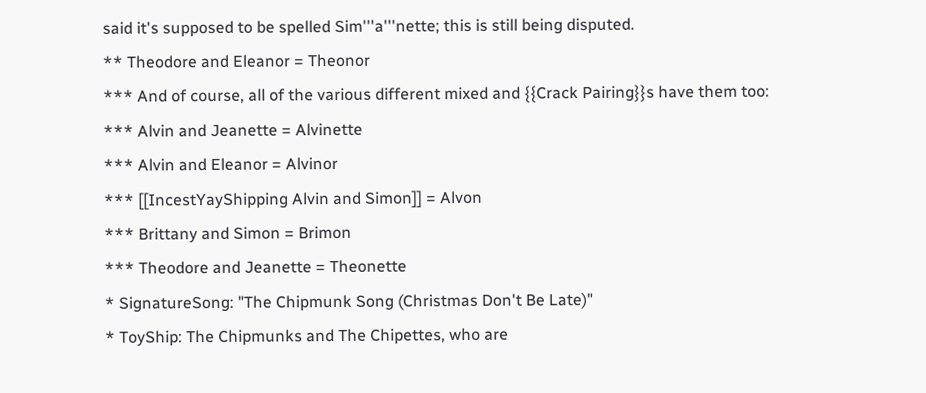said it's supposed to be spelled Sim'''a'''nette; this is still being disputed.
** Theodore and Eleanor = Theonor
*** And of course, all of the various different mixed and {{Crack Pairing}}s have them too:
*** Alvin and Jeanette = Alvinette
*** Alvin and Eleanor = Alvinor
*** [[IncestYayShipping Alvin and Simon]] = Alvon
*** Brittany and Simon = Brimon
*** Theodore and Jeanette = Theonette
* SignatureSong: "The Chipmunk Song (Christmas Don't Be Late)"
* ToyShip: The Chipmunks and The Chipettes, who are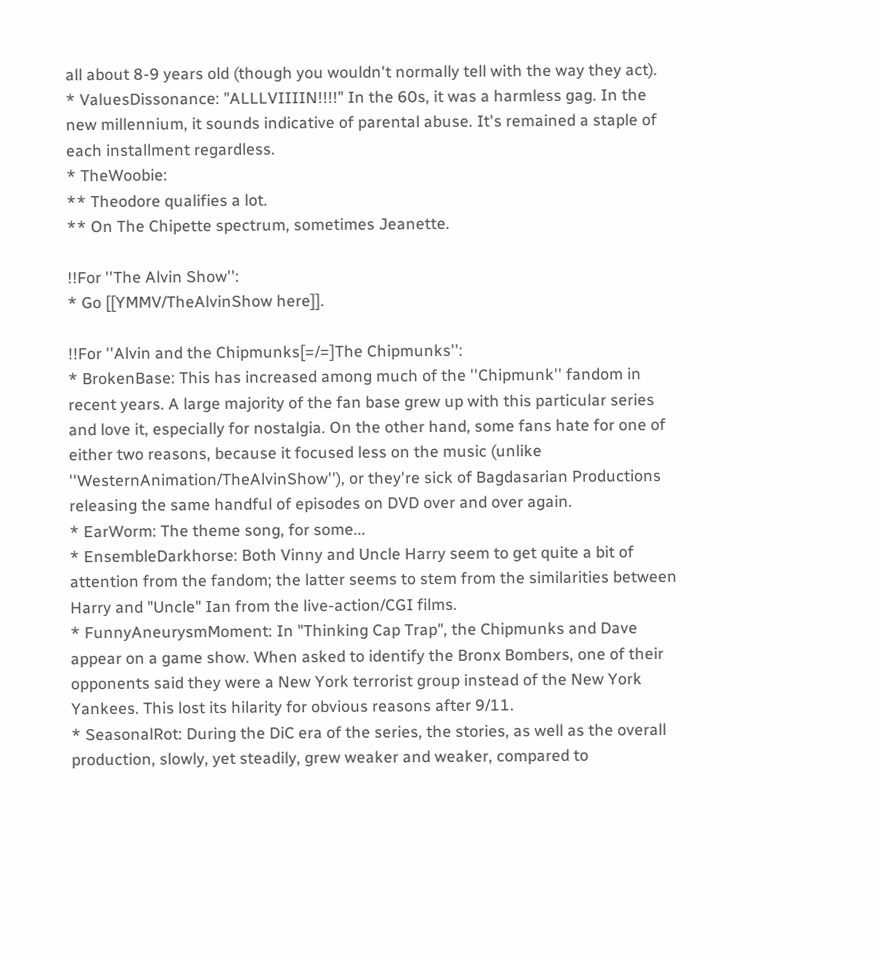all about 8-9 years old (though you wouldn't normally tell with the way they act).
* ValuesDissonance: "ALLLVIIIIN!!!!" In the 60s, it was a harmless gag. In the new millennium, it sounds indicative of parental abuse. It's remained a staple of each installment regardless.
* TheWoobie:
** Theodore qualifies a lot.
** On The Chipette spectrum, sometimes Jeanette.

!!For ''The Alvin Show'':
* Go [[YMMV/TheAlvinShow here]].

!!For ''Alvin and the Chipmunks[=/=]The Chipmunks'':
* BrokenBase: This has increased among much of the ''Chipmunk'' fandom in recent years. A large majority of the fan base grew up with this particular series and love it, especially for nostalgia. On the other hand, some fans hate for one of either two reasons, because it focused less on the music (unlike ''WesternAnimation/TheAlvinShow''), or they're sick of Bagdasarian Productions releasing the same handful of episodes on DVD over and over again.
* EarWorm: The theme song, for some...
* EnsembleDarkhorse: Both Vinny and Uncle Harry seem to get quite a bit of attention from the fandom; the latter seems to stem from the similarities between Harry and "Uncle" Ian from the live-action/CGI films.
* FunnyAneurysmMoment: In "Thinking Cap Trap", the Chipmunks and Dave appear on a game show. When asked to identify the Bronx Bombers, one of their opponents said they were a New York terrorist group instead of the New York Yankees. This lost its hilarity for obvious reasons after 9/11.
* SeasonalRot: During the DiC era of the series, the stories, as well as the overall production, slowly, yet steadily, grew weaker and weaker, compared to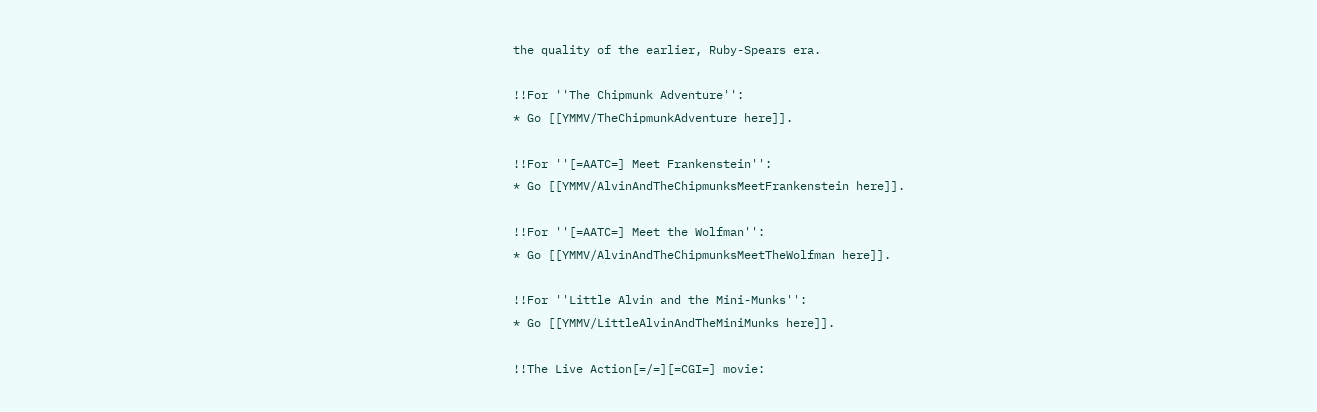the quality of the earlier, Ruby-Spears era.

!!For ''The Chipmunk Adventure'':
* Go [[YMMV/TheChipmunkAdventure here]].

!!For ''[=AATC=] Meet Frankenstein'':
* Go [[YMMV/AlvinAndTheChipmunksMeetFrankenstein here]].

!!For ''[=AATC=] Meet the Wolfman'':
* Go [[YMMV/AlvinAndTheChipmunksMeetTheWolfman here]].

!!For ''Little Alvin and the Mini-Munks'':
* Go [[YMMV/LittleAlvinAndTheMiniMunks here]].

!!The Live Action[=/=][=CGI=] movie: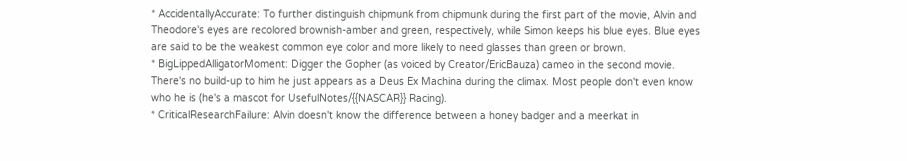* AccidentallyAccurate: To further distinguish chipmunk from chipmunk during the first part of the movie, Alvin and Theodore's eyes are recolored brownish-amber and green, respectively, while Simon keeps his blue eyes. Blue eyes are said to be the weakest common eye color and more likely to need glasses than green or brown.
* BigLippedAlligatorMoment: Digger the Gopher (as voiced by Creator/EricBauza) cameo in the second movie. There's no build-up to him he just appears as a Deus Ex Machina during the climax. Most people don't even know who he is (he's a mascot for UsefulNotes/{{NASCAR}} Racing).
* CriticalResearchFailure: Alvin doesn't know the difference between a honey badger and a meerkat in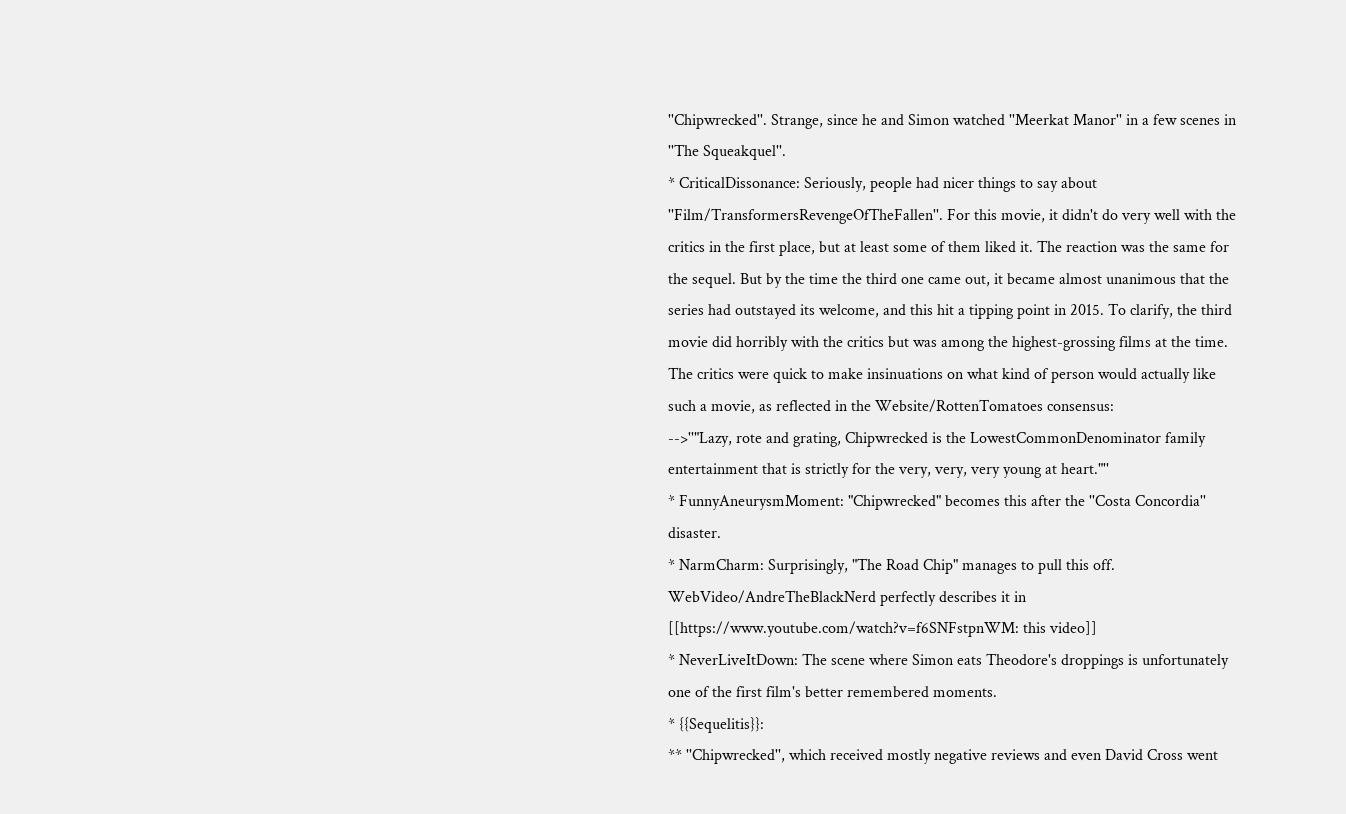''Chipwrecked''. Strange, since he and Simon watched ''Meerkat Manor'' in a few scenes in ''The Squeakquel''.
* CriticalDissonance: Seriously, people had nicer things to say about ''Film/TransformersRevengeOfTheFallen''. For this movie, it didn't do very well with the critics in the first place, but at least some of them liked it. The reaction was the same for the sequel. But by the time the third one came out, it became almost unanimous that the series had outstayed its welcome, and this hit a tipping point in 2015. To clarify, the third movie did horribly with the critics but was among the highest-grossing films at the time. The critics were quick to make insinuations on what kind of person would actually like such a movie, as reflected in the Website/RottenTomatoes consensus:
-->''"Lazy, rote and grating, Chipwrecked is the LowestCommonDenominator family entertainment that is strictly for the very, very, very young at heart."''
* FunnyAneurysmMoment: "Chipwrecked" becomes this after the ''Costa Concordia'' disaster.
* NarmCharm: Surprisingly, "The Road Chip" manages to pull this off. WebVideo/AndreTheBlackNerd perfectly describes it in [[https://www.youtube.com/watch?v=f6SNFstpnWM: this video]]
* NeverLiveItDown: The scene where Simon eats Theodore's droppings is unfortunately one of the first film's better remembered moments.
* {{Sequelitis}}:
** ''Chipwrecked'', which received mostly negative reviews and even David Cross went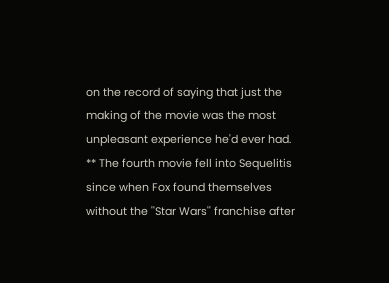on the record of saying that just the making of the movie was the most unpleasant experience he'd ever had.
** The fourth movie fell into Sequelitis since when Fox found themselves without the ''Star Wars'' franchise after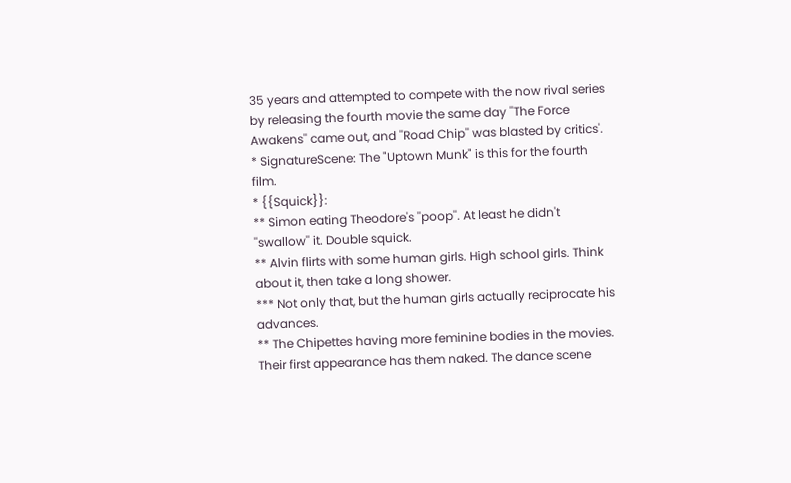35 years and attempted to compete with the now rival series by releasing the fourth movie the same day ''The Force Awakens'' came out, and ''Road Chip'' was blasted by critics'.
* SignatureScene: The "Uptown Munk" is this for the fourth film.
* {{Squick}}:
** Simon eating Theodore's ''poop''. At least he didn't ''swallow'' it. Double squick.
** Alvin flirts with some human girls. High school girls. Think about it, then take a long shower.
*** Not only that, but the human girls actually reciprocate his advances.
** The Chipettes having more feminine bodies in the movies. Their first appearance has them naked. The dance scene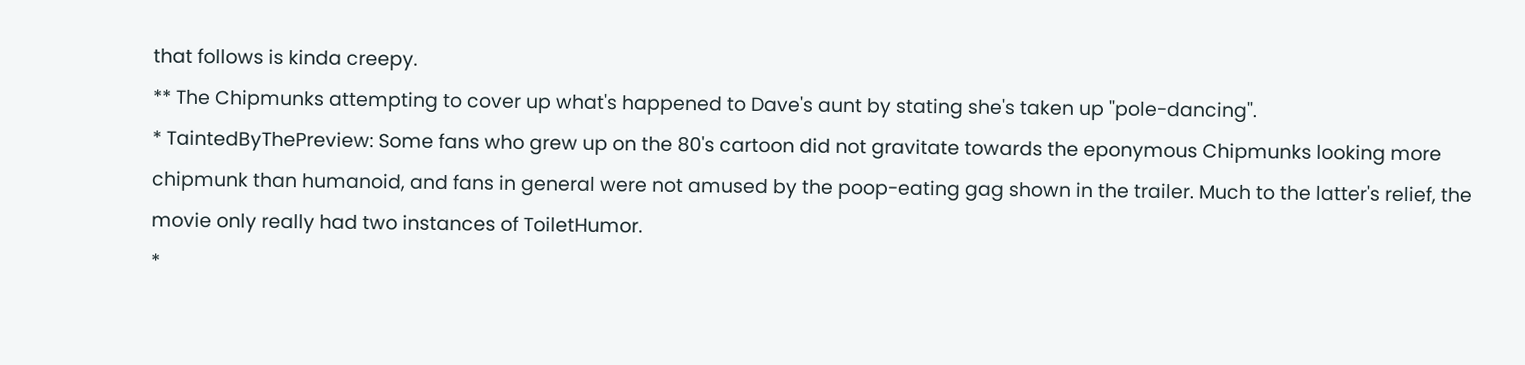that follows is kinda creepy.
** The Chipmunks attempting to cover up what's happened to Dave's aunt by stating she's taken up ''pole-dancing''.
* TaintedByThePreview: Some fans who grew up on the 80's cartoon did not gravitate towards the eponymous Chipmunks looking more chipmunk than humanoid, and fans in general were not amused by the poop-eating gag shown in the trailer. Much to the latter's relief, the movie only really had two instances of ToiletHumor.
*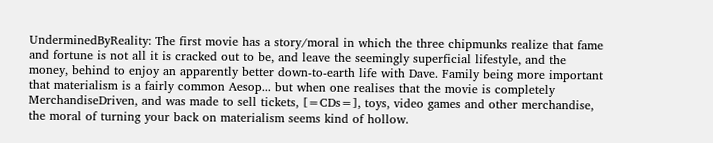UnderminedByReality: The first movie has a story/moral in which the three chipmunks realize that fame and fortune is not all it is cracked out to be, and leave the seemingly superficial lifestyle, and the money, behind to enjoy an apparently better down-to-earth life with Dave. Family being more important that materialism is a fairly common Aesop... but when one realises that the movie is completely MerchandiseDriven, and was made to sell tickets, [=CDs=], toys, video games and other merchandise, the moral of turning your back on materialism seems kind of hollow.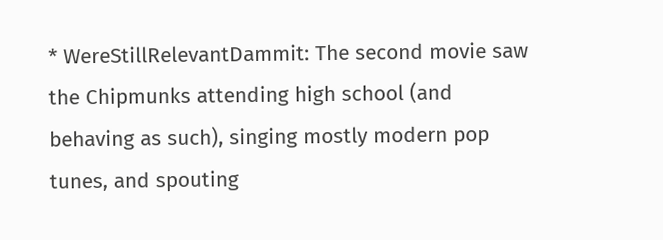* WereStillRelevantDammit: The second movie saw the Chipmunks attending high school (and behaving as such), singing mostly modern pop tunes, and spouting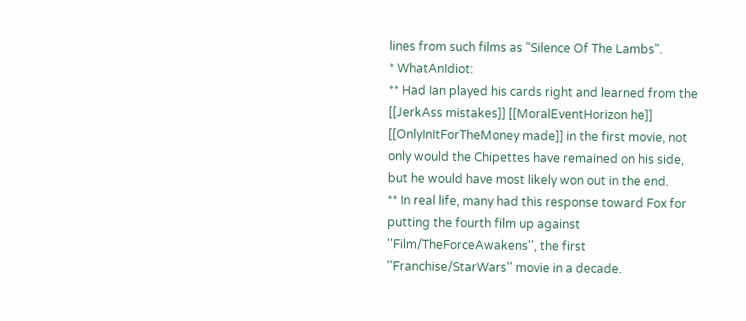lines from such films as "Silence Of The Lambs".
* WhatAnIdiot:
** Had Ian played his cards right and learned from the [[JerkAss mistakes]] [[MoralEventHorizon he]] [[OnlyInItForTheMoney made]] in the first movie, not only would the Chipettes have remained on his side, but he would have most likely won out in the end.
** In real life, many had this response toward Fox for putting the fourth film up against ''Film/TheForceAwakens'', the first ''Franchise/StarWars'' movie in a decade.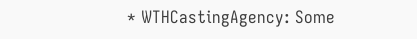* WTHCastingAgency: Some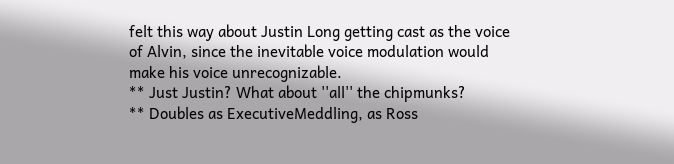felt this way about Justin Long getting cast as the voice of Alvin, since the inevitable voice modulation would make his voice unrecognizable.
** Just Justin? What about ''all'' the chipmunks?
** Doubles as ExecutiveMeddling, as Ross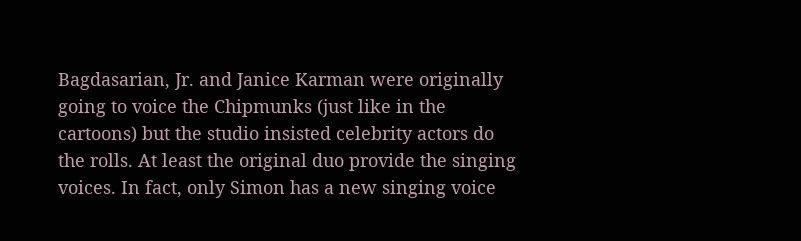Bagdasarian, Jr. and Janice Karman were originally going to voice the Chipmunks (just like in the cartoons) but the studio insisted celebrity actors do the rolls. At least the original duo provide the singing voices. In fact, only Simon has a new singing voice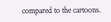compared to the cartoons.